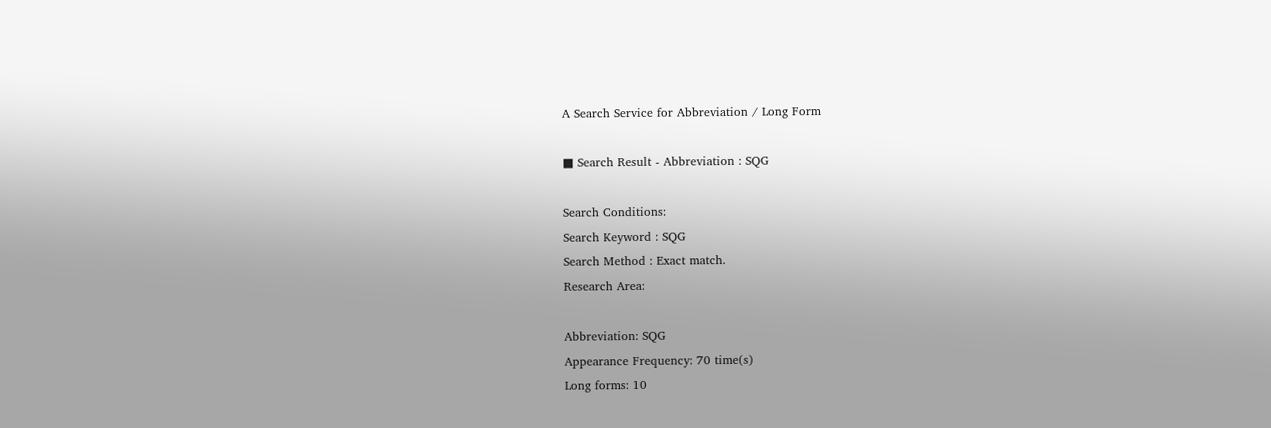A Search Service for Abbreviation / Long Form

■ Search Result - Abbreviation : SQG

Search Conditions:
Search Keyword : SQG
Search Method : Exact match.
Research Area:

Abbreviation: SQG
Appearance Frequency: 70 time(s)
Long forms: 10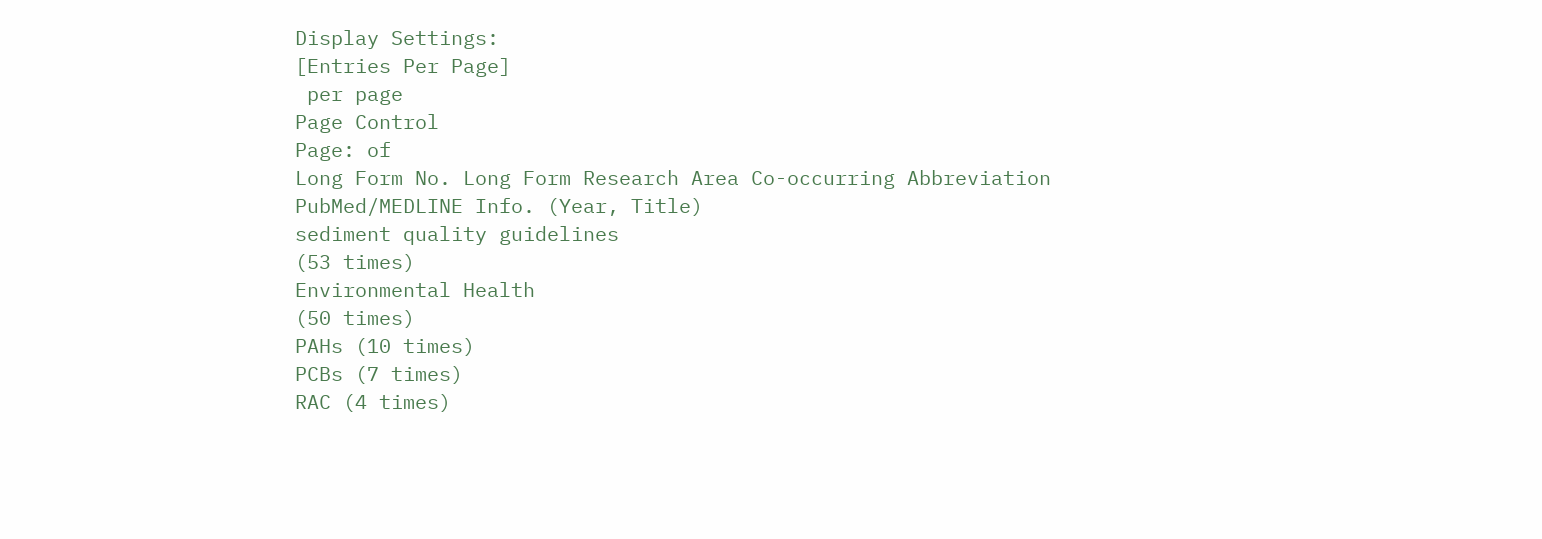Display Settings:
[Entries Per Page]
 per page
Page Control
Page: of
Long Form No. Long Form Research Area Co-occurring Abbreviation PubMed/MEDLINE Info. (Year, Title)
sediment quality guidelines
(53 times)
Environmental Health
(50 times)
PAHs (10 times)
PCBs (7 times)
RAC (4 times)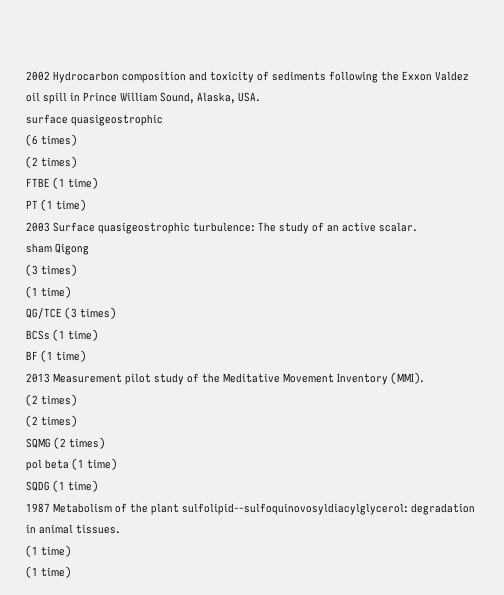2002 Hydrocarbon composition and toxicity of sediments following the Exxon Valdez oil spill in Prince William Sound, Alaska, USA.
surface quasigeostrophic
(6 times)
(2 times)
FTBE (1 time)
PT (1 time)
2003 Surface quasigeostrophic turbulence: The study of an active scalar.
sham Qigong
(3 times)
(1 time)
QG/TCE (3 times)
BCSs (1 time)
BF (1 time)
2013 Measurement pilot study of the Meditative Movement Inventory (MMI).
(2 times)
(2 times)
SQMG (2 times)
pol beta (1 time)
SQDG (1 time)
1987 Metabolism of the plant sulfolipid--sulfoquinovosyldiacylglycerol: degradation in animal tissues.
(1 time)
(1 time)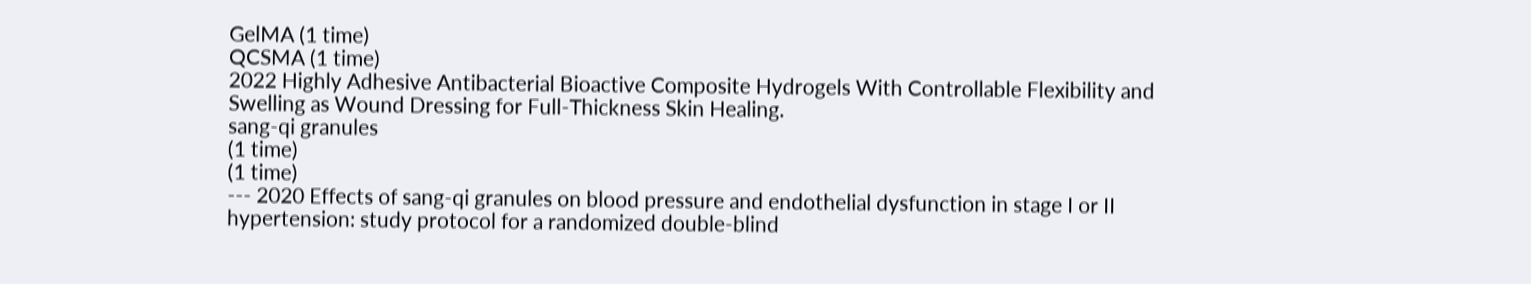GelMA (1 time)
QCSMA (1 time)
2022 Highly Adhesive Antibacterial Bioactive Composite Hydrogels With Controllable Flexibility and Swelling as Wound Dressing for Full-Thickness Skin Healing.
sang-qi granules
(1 time)
(1 time)
--- 2020 Effects of sang-qi granules on blood pressure and endothelial dysfunction in stage I or II hypertension: study protocol for a randomized double-blind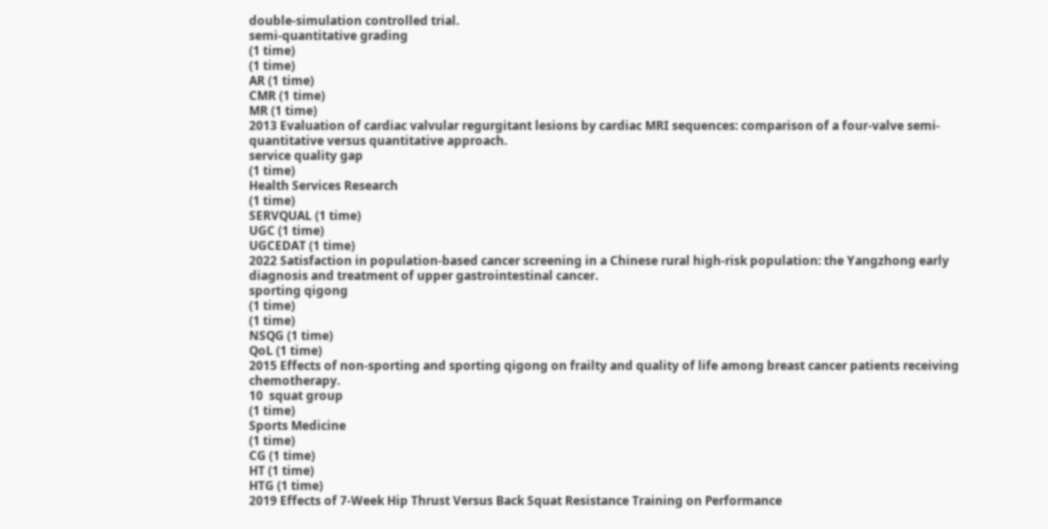double-simulation controlled trial.
semi-quantitative grading
(1 time)
(1 time)
AR (1 time)
CMR (1 time)
MR (1 time)
2013 Evaluation of cardiac valvular regurgitant lesions by cardiac MRI sequences: comparison of a four-valve semi-quantitative versus quantitative approach.
service quality gap
(1 time)
Health Services Research
(1 time)
SERVQUAL (1 time)
UGC (1 time)
UGCEDAT (1 time)
2022 Satisfaction in population-based cancer screening in a Chinese rural high-risk population: the Yangzhong early diagnosis and treatment of upper gastrointestinal cancer.
sporting qigong
(1 time)
(1 time)
NSQG (1 time)
QoL (1 time)
2015 Effects of non-sporting and sporting qigong on frailty and quality of life among breast cancer patients receiving chemotherapy.
10  squat group
(1 time)
Sports Medicine
(1 time)
CG (1 time)
HT (1 time)
HTG (1 time)
2019 Effects of 7-Week Hip Thrust Versus Back Squat Resistance Training on Performance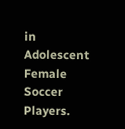in Adolescent Female Soccer Players.